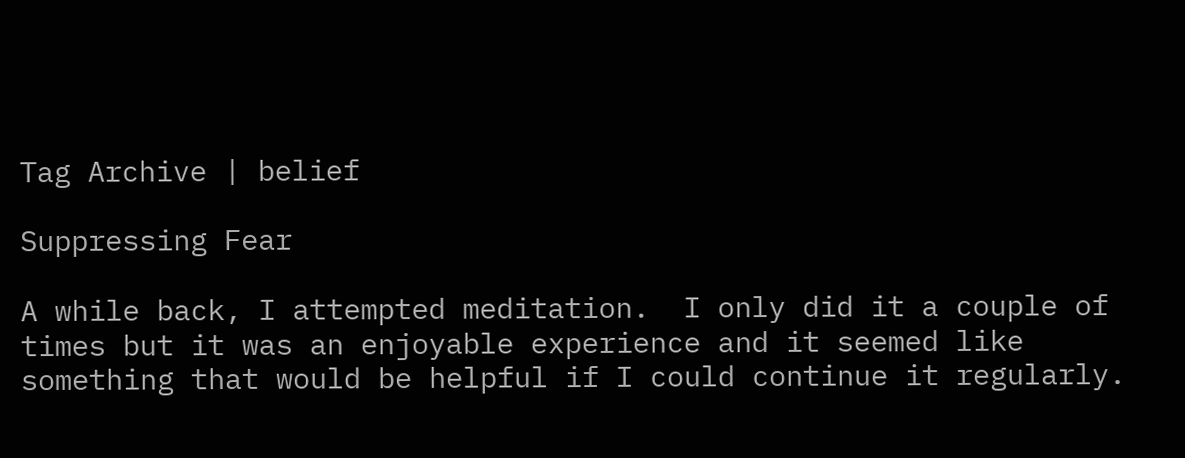Tag Archive | belief

Suppressing Fear

A while back, I attempted meditation.  I only did it a couple of times but it was an enjoyable experience and it seemed like something that would be helpful if I could continue it regularly.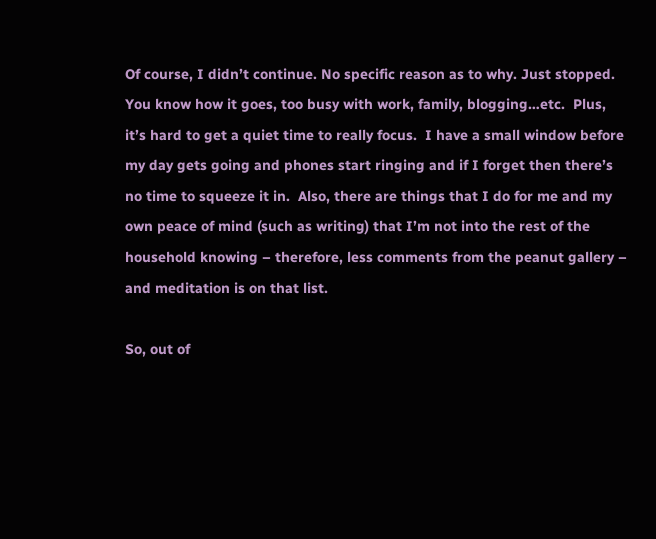Of course, I didn’t continue. No specific reason as to why. Just stopped. You know how it goes, too busy with work, family, blogging…etc.  Plus, it’s hard to get a quiet time to really focus.  I have a small window before my day gets going and phones start ringing and if I forget then there’s no time to squeeze it in.  Also, there are things that I do for me and my own peace of mind (such as writing) that I’m not into the rest of the household knowing – therefore, less comments from the peanut gallery – and meditation is on that list.

So, out of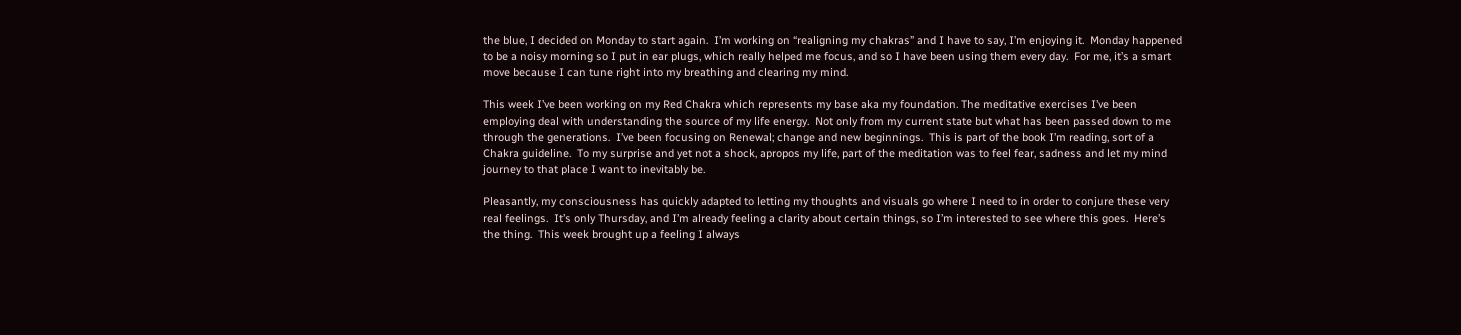the blue, I decided on Monday to start again.  I’m working on “realigning my chakras” and I have to say, I’m enjoying it.  Monday happened to be a noisy morning so I put in ear plugs, which really helped me focus, and so I have been using them every day.  For me, it’s a smart move because I can tune right into my breathing and clearing my mind.

This week I’ve been working on my Red Chakra which represents my base aka my foundation. The meditative exercises I’ve been employing deal with understanding the source of my life energy.  Not only from my current state but what has been passed down to me through the generations.  I’ve been focusing on Renewal; change and new beginnings.  This is part of the book I’m reading, sort of a Chakra guideline.  To my surprise and yet not a shock, apropos my life, part of the meditation was to feel fear, sadness and let my mind journey to that place I want to inevitably be.

Pleasantly, my consciousness has quickly adapted to letting my thoughts and visuals go where I need to in order to conjure these very real feelings.  It’s only Thursday, and I’m already feeling a clarity about certain things, so I’m interested to see where this goes.  Here’s the thing.  This week brought up a feeling I always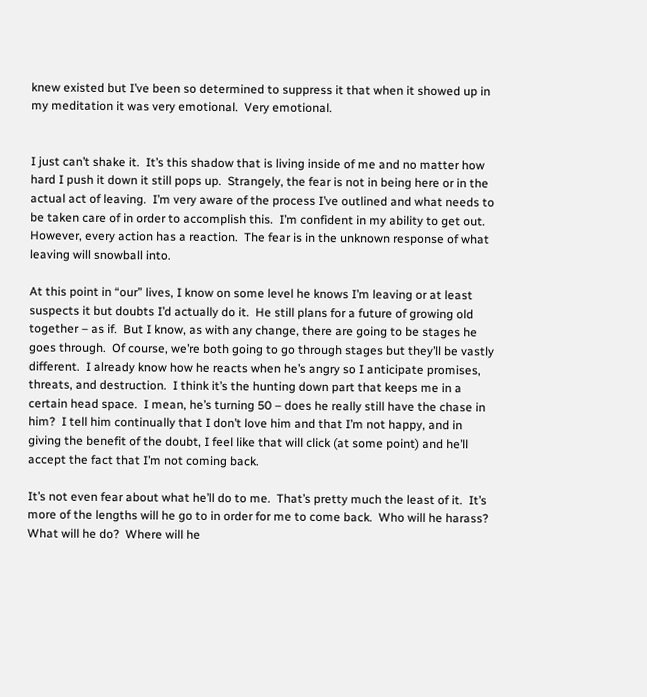knew existed but I’ve been so determined to suppress it that when it showed up in my meditation it was very emotional.  Very emotional.


I just can’t shake it.  It’s this shadow that is living inside of me and no matter how hard I push it down it still pops up.  Strangely, the fear is not in being here or in the actual act of leaving.  I’m very aware of the process I’ve outlined and what needs to be taken care of in order to accomplish this.  I’m confident in my ability to get out.  However, every action has a reaction.  The fear is in the unknown response of what leaving will snowball into.

At this point in “our” lives, I know on some level he knows I’m leaving or at least suspects it but doubts I’d actually do it.  He still plans for a future of growing old together – as if.  But I know, as with any change, there are going to be stages he goes through.  Of course, we’re both going to go through stages but they’ll be vastly different.  I already know how he reacts when he’s angry so I anticipate promises, threats, and destruction.  I think it’s the hunting down part that keeps me in a certain head space.  I mean, he’s turning 50 – does he really still have the chase in him?  I tell him continually that I don’t love him and that I’m not happy, and in giving the benefit of the doubt, I feel like that will click (at some point) and he’ll accept the fact that I’m not coming back.

It’s not even fear about what he’ll do to me.  That’s pretty much the least of it.  It’s more of the lengths will he go to in order for me to come back.  Who will he harass?  What will he do?  Where will he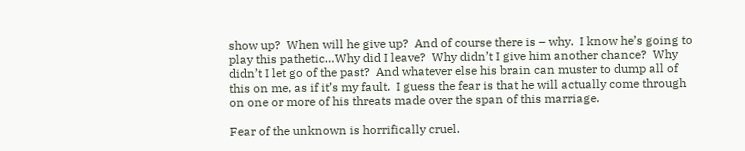show up?  When will he give up?  And of course there is – why.  I know he’s going to play this pathetic…Why did I leave?  Why didn’t I give him another chance?  Why didn’t I let go of the past?  And whatever else his brain can muster to dump all of this on me, as if it’s my fault.  I guess the fear is that he will actually come through on one or more of his threats made over the span of this marriage.

Fear of the unknown is horrifically cruel.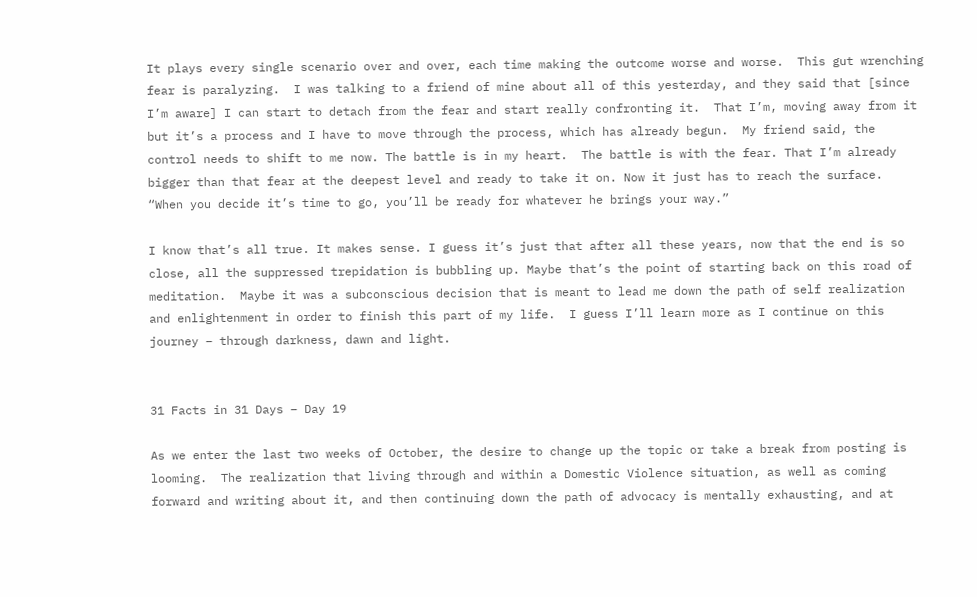It plays every single scenario over and over, each time making the outcome worse and worse.  This gut wrenching fear is paralyzing.  I was talking to a friend of mine about all of this yesterday, and they said that [since I’m aware] I can start to detach from the fear and start really confronting it.  That I’m, moving away from it but it’s a process and I have to move through the process, which has already begun.  My friend said, the control needs to shift to me now. The battle is in my heart.  The battle is with the fear. That I’m already bigger than that fear at the deepest level and ready to take it on. Now it just has to reach the surface.  “When you decide it’s time to go, you’ll be ready for whatever he brings your way.”

I know that’s all true. It makes sense. I guess it’s just that after all these years, now that the end is so close, all the suppressed trepidation is bubbling up. Maybe that’s the point of starting back on this road of meditation.  Maybe it was a subconscious decision that is meant to lead me down the path of self realization and enlightenment in order to finish this part of my life.  I guess I’ll learn more as I continue on this journey – through darkness, dawn and light.


31 Facts in 31 Days – Day 19

As we enter the last two weeks of October, the desire to change up the topic or take a break from posting is looming.  The realization that living through and within a Domestic Violence situation, as well as coming forward and writing about it, and then continuing down the path of advocacy is mentally exhausting, and at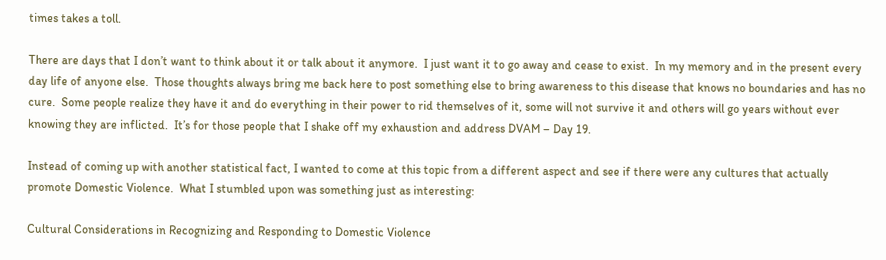times takes a toll.

There are days that I don’t want to think about it or talk about it anymore.  I just want it to go away and cease to exist.  In my memory and in the present every day life of anyone else.  Those thoughts always bring me back here to post something else to bring awareness to this disease that knows no boundaries and has no cure.  Some people realize they have it and do everything in their power to rid themselves of it, some will not survive it and others will go years without ever knowing they are inflicted.  It’s for those people that I shake off my exhaustion and address DVAM – Day 19.

Instead of coming up with another statistical fact, I wanted to come at this topic from a different aspect and see if there were any cultures that actually promote Domestic Violence.  What I stumbled upon was something just as interesting:

Cultural Considerations in Recognizing and Responding to Domestic Violence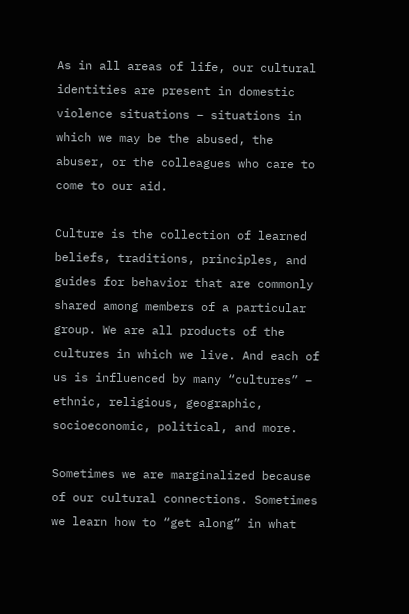As in all areas of life, our cultural identities are present in domestic violence situations – situations in which we may be the abused, the abuser, or the colleagues who care to come to our aid.

Culture is the collection of learned beliefs, traditions, principles, and guides for behavior that are commonly shared among members of a particular group. We are all products of the cultures in which we live. And each of us is influenced by many “cultures” – ethnic, religious, geographic, socioeconomic, political, and more.

Sometimes we are marginalized because of our cultural connections. Sometimes we learn how to “get along” in what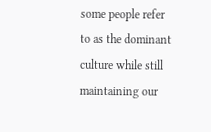some people refer to as the dominant culture while still maintaining our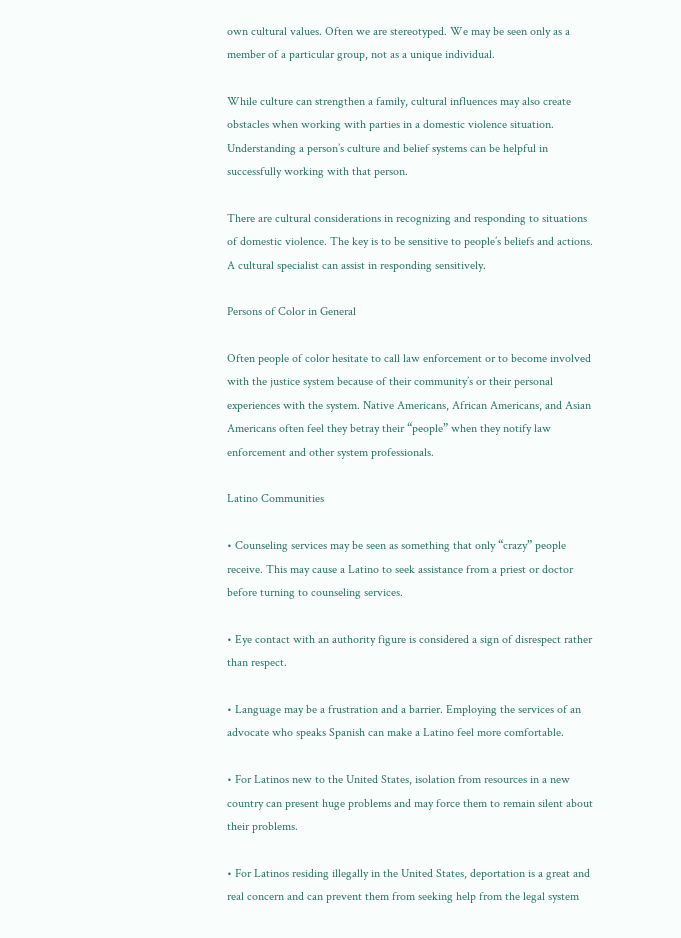own cultural values. Often we are stereotyped. We may be seen only as a member of a particular group, not as a unique individual.

While culture can strengthen a family, cultural influences may also create obstacles when working with parties in a domestic violence situation. Understanding a person’s culture and belief systems can be helpful in successfully working with that person.

There are cultural considerations in recognizing and responding to situations of domestic violence. The key is to be sensitive to people’s beliefs and actions. A cultural specialist can assist in responding sensitively.

Persons of Color in General

Often people of color hesitate to call law enforcement or to become involved with the justice system because of their community’s or their personal experiences with the system. Native Americans, African Americans, and Asian Americans often feel they betray their “people” when they notify law enforcement and other system professionals.

Latino Communities

• Counseling services may be seen as something that only “crazy” people receive. This may cause a Latino to seek assistance from a priest or doctor before turning to counseling services.

• Eye contact with an authority figure is considered a sign of disrespect rather than respect.

• Language may be a frustration and a barrier. Employing the services of an advocate who speaks Spanish can make a Latino feel more comfortable.

• For Latinos new to the United States, isolation from resources in a new country can present huge problems and may force them to remain silent about their problems.

• For Latinos residing illegally in the United States, deportation is a great and real concern and can prevent them from seeking help from the legal system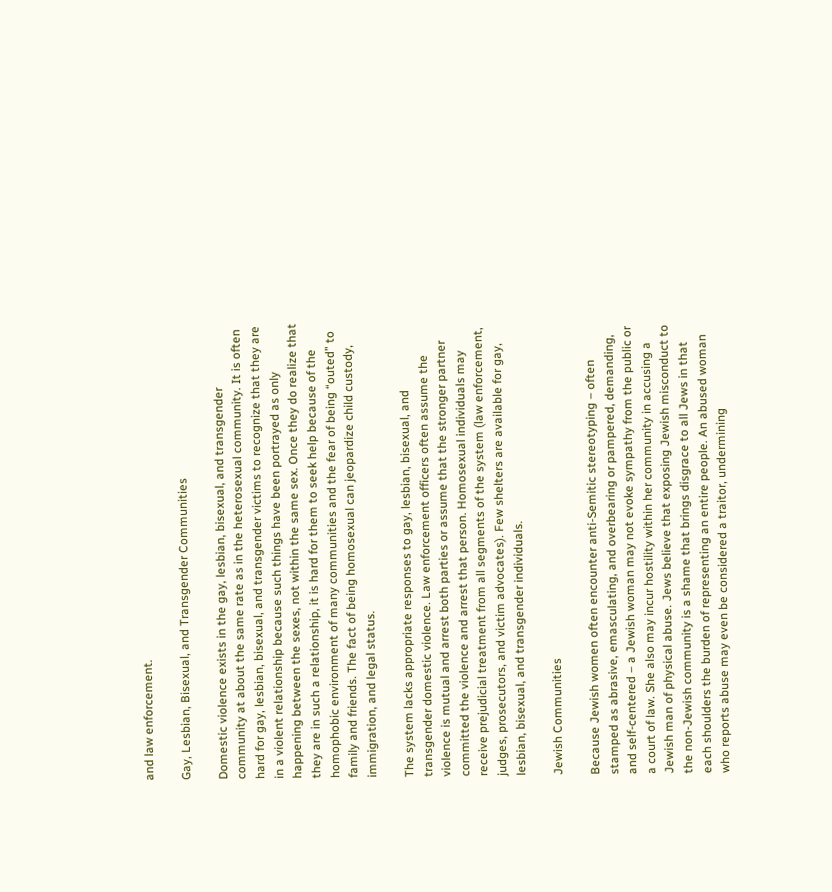and law enforcement.

Gay, Lesbian, Bisexual, and Transgender Communities

Domestic violence exists in the gay, lesbian, bisexual, and transgender community at about the same rate as in the heterosexual community. It is often hard for gay, lesbian, bisexual, and transgender victims to recognize that they are in a violent relationship because such things have been portrayed as only happening between the sexes, not within the same sex. Once they do realize that they are in such a relationship, it is hard for them to seek help because of the homophobic environment of many communities and the fear of being “outed” to family and friends. The fact of being homosexual can jeopardize child custody, immigration, and legal status.

The system lacks appropriate responses to gay, lesbian, bisexual, and transgender domestic violence. Law enforcement officers often assume the violence is mutual and arrest both parties or assume that the stronger partner committed the violence and arrest that person. Homosexual individuals may receive prejudicial treatment from all segments of the system (law enforcement, judges, prosecutors, and victim advocates). Few shelters are available for gay, lesbian, bisexual, and transgender individuals.

Jewish Communities

Because Jewish women often encounter anti-Semitic stereotyping – often stamped as abrasive, emasculating, and overbearing or pampered, demanding, and self-centered – a Jewish woman may not evoke sympathy from the public or a court of law. She also may incur hostility within her community in accusing a Jewish man of physical abuse. Jews believe that exposing Jewish misconduct to the non-Jewish community is a shame that brings disgrace to all Jews in that each shoulders the burden of representing an entire people. An abused woman who reports abuse may even be considered a traitor, undermining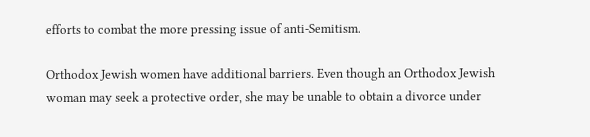efforts to combat the more pressing issue of anti-Semitism.

Orthodox Jewish women have additional barriers. Even though an Orthodox Jewish woman may seek a protective order, she may be unable to obtain a divorce under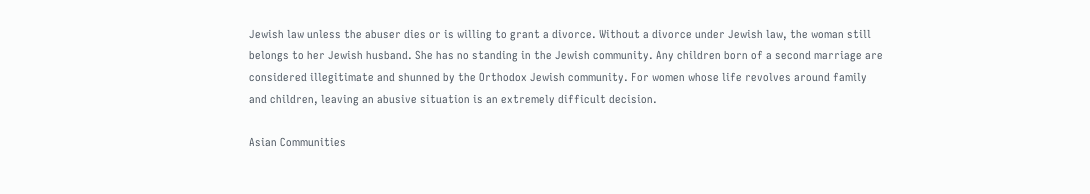Jewish law unless the abuser dies or is willing to grant a divorce. Without a divorce under Jewish law, the woman still belongs to her Jewish husband. She has no standing in the Jewish community. Any children born of a second marriage are considered illegitimate and shunned by the Orthodox Jewish community. For women whose life revolves around family and children, leaving an abusive situation is an extremely difficult decision.

Asian Communities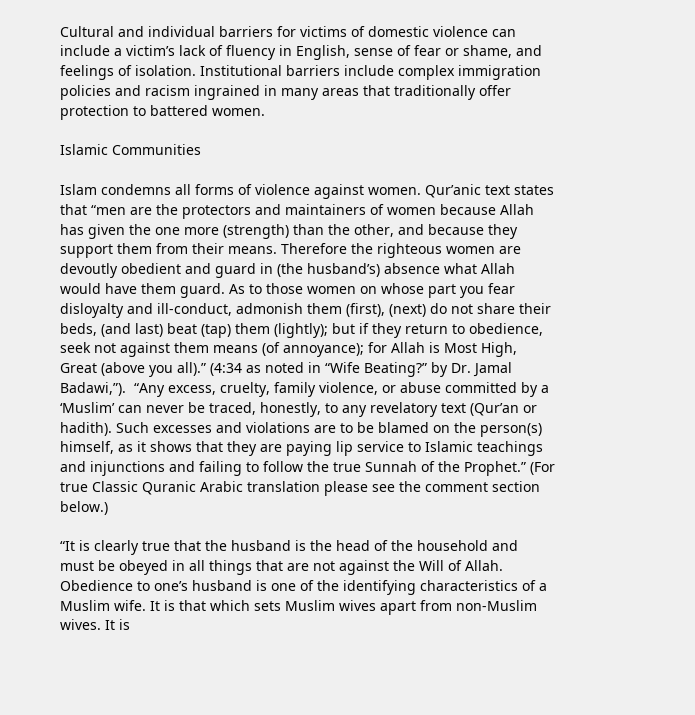Cultural and individual barriers for victims of domestic violence can include a victim’s lack of fluency in English, sense of fear or shame, and feelings of isolation. Institutional barriers include complex immigration policies and racism ingrained in many areas that traditionally offer protection to battered women.

Islamic Communities

Islam condemns all forms of violence against women. Qur’anic text states that “men are the protectors and maintainers of women because Allah has given the one more (strength) than the other, and because they support them from their means. Therefore the righteous women are devoutly obedient and guard in (the husband’s) absence what Allah would have them guard. As to those women on whose part you fear disloyalty and ill-conduct, admonish them (first), (next) do not share their beds, (and last) beat (tap) them (lightly); but if they return to obedience, seek not against them means (of annoyance); for Allah is Most High, Great (above you all).” (4:34 as noted in “Wife Beating?” by Dr. Jamal Badawi,”).  “Any excess, cruelty, family violence, or abuse committed by a ‘Muslim’ can never be traced, honestly, to any revelatory text (Qur’an or hadith). Such excesses and violations are to be blamed on the person(s) himself, as it shows that they are paying lip service to Islamic teachings and injunctions and failing to follow the true Sunnah of the Prophet.” (For true Classic Quranic Arabic translation please see the comment section below.)

“It is clearly true that the husband is the head of the household and must be obeyed in all things that are not against the Will of Allah. Obedience to one’s husband is one of the identifying characteristics of a Muslim wife. It is that which sets Muslim wives apart from non-Muslim wives. It is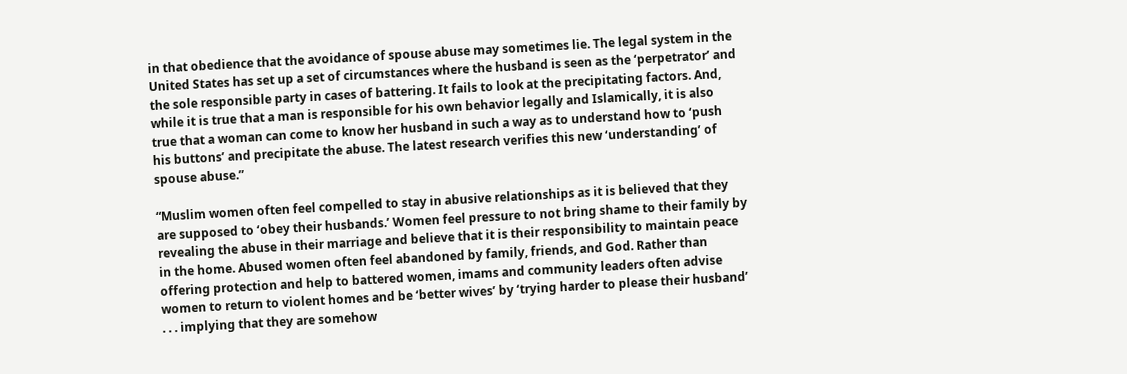in that obedience that the avoidance of spouse abuse may sometimes lie. The legal system in the United States has set up a set of circumstances where the husband is seen as the ‘perpetrator’ and the sole responsible party in cases of battering. It fails to look at the precipitating factors. And, while it is true that a man is responsible for his own behavior legally and Islamically, it is also true that a woman can come to know her husband in such a way as to understand how to ‘push his buttons’ and precipitate the abuse. The latest research verifies this new ‘understanding’ of spouse abuse.”

“Muslim women often feel compelled to stay in abusive relationships as it is believed that they are supposed to ‘obey their husbands.’ Women feel pressure to not bring shame to their family by revealing the abuse in their marriage and believe that it is their responsibility to maintain peace in the home. Abused women often feel abandoned by family, friends, and God. Rather than offering protection and help to battered women, imams and community leaders often advise women to return to violent homes and be ‘better wives’ by ‘trying harder to please their husband’ . . . implying that they are somehow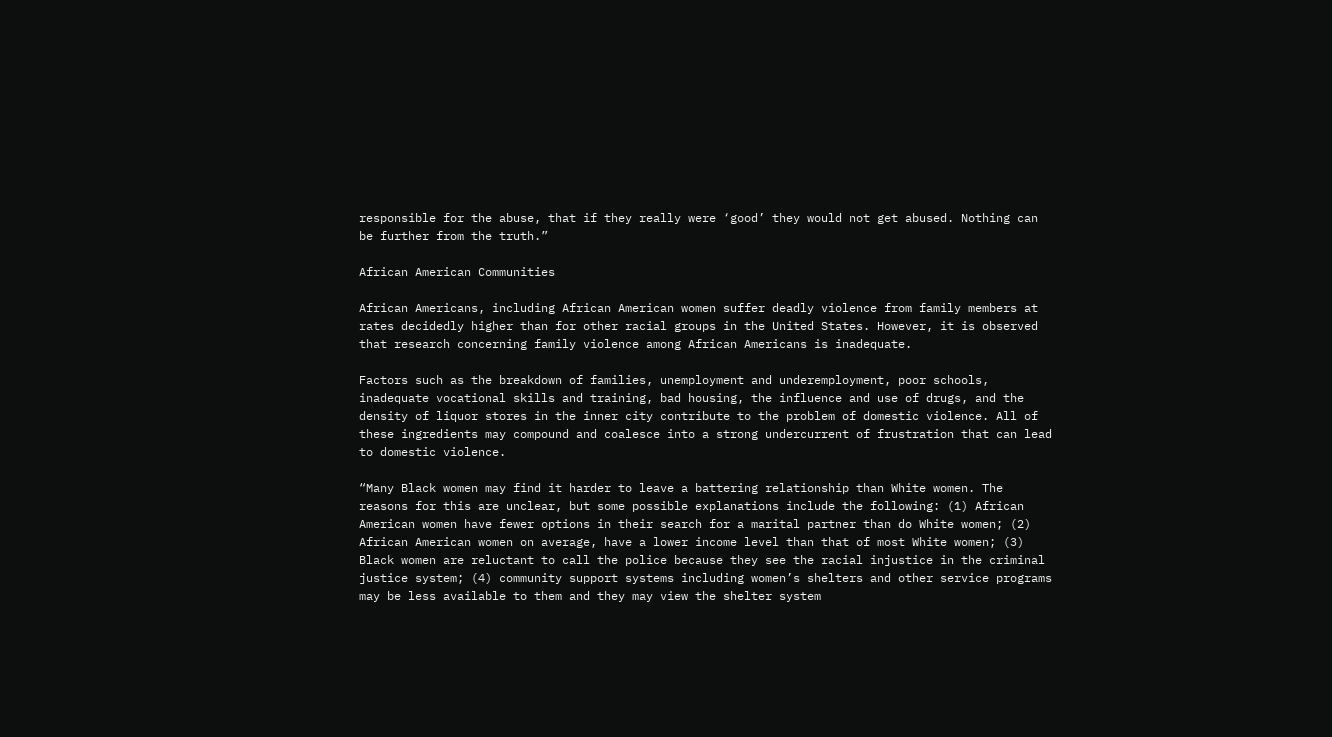responsible for the abuse, that if they really were ‘good’ they would not get abused. Nothing can be further from the truth.”

African American Communities

African Americans, including African American women suffer deadly violence from family members at rates decidedly higher than for other racial groups in the United States. However, it is observed that research concerning family violence among African Americans is inadequate.

Factors such as the breakdown of families, unemployment and underemployment, poor schools, inadequate vocational skills and training, bad housing, the influence and use of drugs, and the density of liquor stores in the inner city contribute to the problem of domestic violence. All of these ingredients may compound and coalesce into a strong undercurrent of frustration that can lead to domestic violence.

“Many Black women may find it harder to leave a battering relationship than White women. The reasons for this are unclear, but some possible explanations include the following: (1) African American women have fewer options in their search for a marital partner than do White women; (2) African American women on average, have a lower income level than that of most White women; (3) Black women are reluctant to call the police because they see the racial injustice in the criminal justice system; (4) community support systems including women’s shelters and other service programs may be less available to them and they may view the shelter system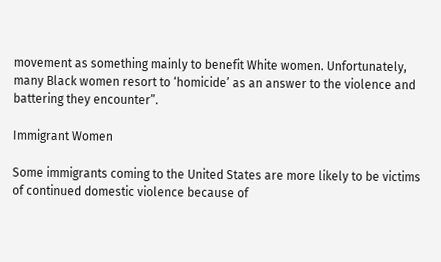movement as something mainly to benefit White women. Unfortunately, many Black women resort to ‘homicide’ as an answer to the violence and battering they encounter”.

Immigrant Women

Some immigrants coming to the United States are more likely to be victims of continued domestic violence because of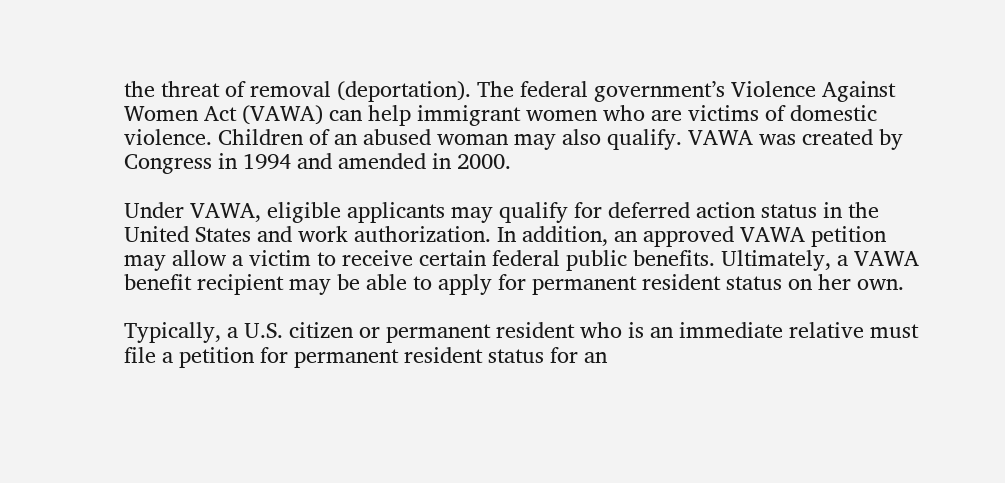the threat of removal (deportation). The federal government’s Violence Against Women Act (VAWA) can help immigrant women who are victims of domestic violence. Children of an abused woman may also qualify. VAWA was created by Congress in 1994 and amended in 2000.

Under VAWA, eligible applicants may qualify for deferred action status in the United States and work authorization. In addition, an approved VAWA petition may allow a victim to receive certain federal public benefits. Ultimately, a VAWA benefit recipient may be able to apply for permanent resident status on her own.

Typically, a U.S. citizen or permanent resident who is an immediate relative must file a petition for permanent resident status for an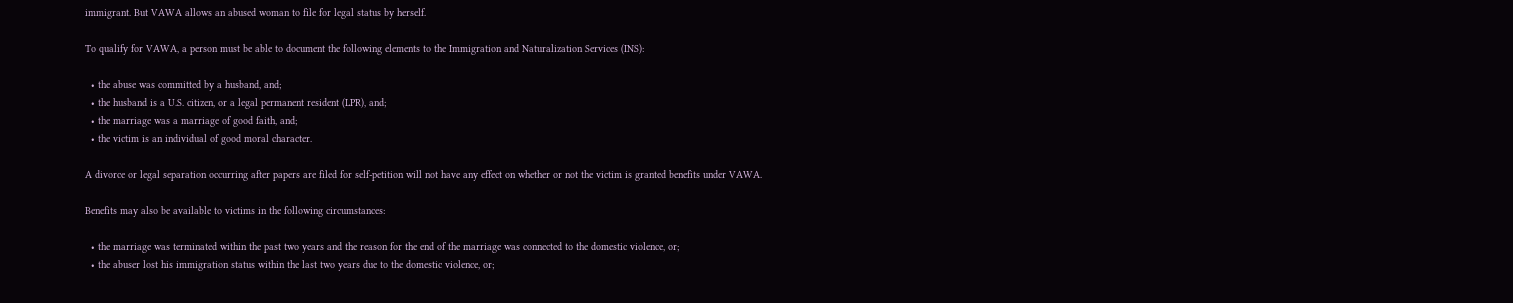immigrant. But VAWA allows an abused woman to file for legal status by herself.

To qualify for VAWA, a person must be able to document the following elements to the Immigration and Naturalization Services (INS):

  • the abuse was committed by a husband, and;
  • the husband is a U.S. citizen, or a legal permanent resident (LPR), and;
  • the marriage was a marriage of good faith, and;
  • the victim is an individual of good moral character.

A divorce or legal separation occurring after papers are filed for self-petition will not have any effect on whether or not the victim is granted benefits under VAWA.

Benefits may also be available to victims in the following circumstances:

  • the marriage was terminated within the past two years and the reason for the end of the marriage was connected to the domestic violence, or;
  • the abuser lost his immigration status within the last two years due to the domestic violence, or;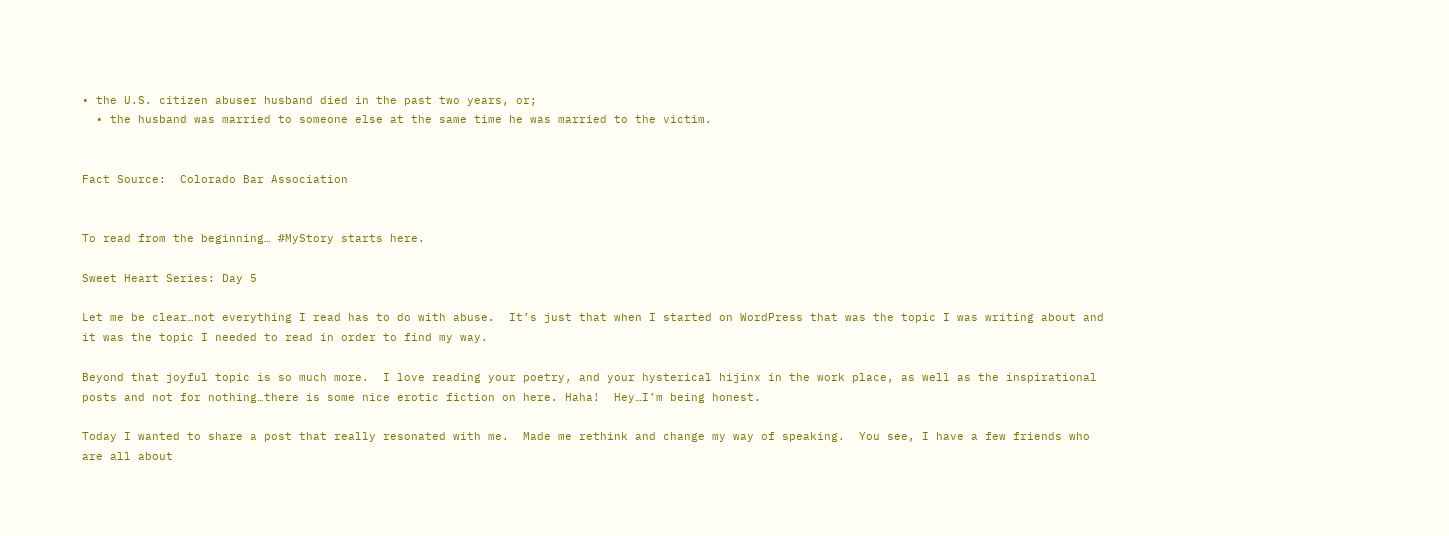• the U.S. citizen abuser husband died in the past two years, or;
  • the husband was married to someone else at the same time he was married to the victim.


Fact Source:  Colorado Bar Association


To read from the beginning… #MyStory starts here.

Sweet Heart Series: Day 5

Let me be clear…not everything I read has to do with abuse.  It’s just that when I started on WordPress that was the topic I was writing about and it was the topic I needed to read in order to find my way.

Beyond that joyful topic is so much more.  I love reading your poetry, and your hysterical hijinx in the work place, as well as the inspirational posts and not for nothing…there is some nice erotic fiction on here. Haha!  Hey…I’m being honest.

Today I wanted to share a post that really resonated with me.  Made me rethink and change my way of speaking.  You see, I have a few friends who are all about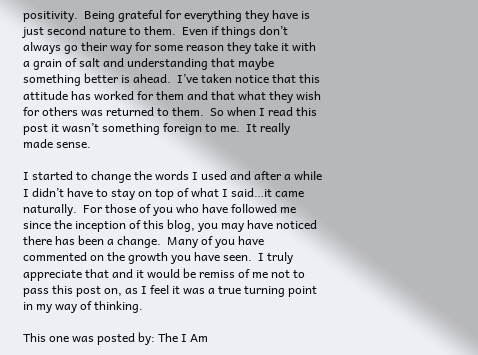positivity.  Being grateful for everything they have is just second nature to them.  Even if things don’t always go their way for some reason they take it with a grain of salt and understanding that maybe something better is ahead.  I’ve taken notice that this attitude has worked for them and that what they wish for others was returned to them.  So when I read this post it wasn’t something foreign to me.  It really made sense.

I started to change the words I used and after a while I didn’t have to stay on top of what I said…it came naturally.  For those of you who have followed me since the inception of this blog, you may have noticed there has been a change.  Many of you have commented on the growth you have seen.  I truly appreciate that and it would be remiss of me not to pass this post on, as I feel it was a true turning point in my way of thinking.

This one was posted by: The I Am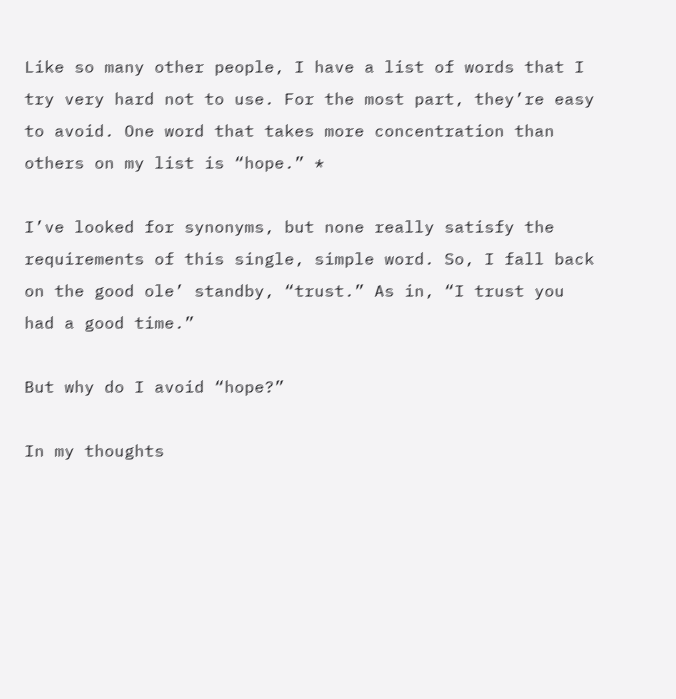Like so many other people, I have a list of words that I try very hard not to use. For the most part, they’re easy to avoid. One word that takes more concentration than others on my list is “hope.” *

I’ve looked for synonyms, but none really satisfy the requirements of this single, simple word. So, I fall back on the good ole’ standby, “trust.” As in, “I trust you had a good time.”

But why do I avoid “hope?”

In my thoughts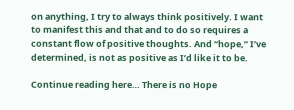on anything, I try to always think positively. I want to manifest this and that and to do so requires a constant flow of positive thoughts. And “hope,” I’ve determined, is not as positive as I’d like it to be.

Continue reading here… There is no Hope